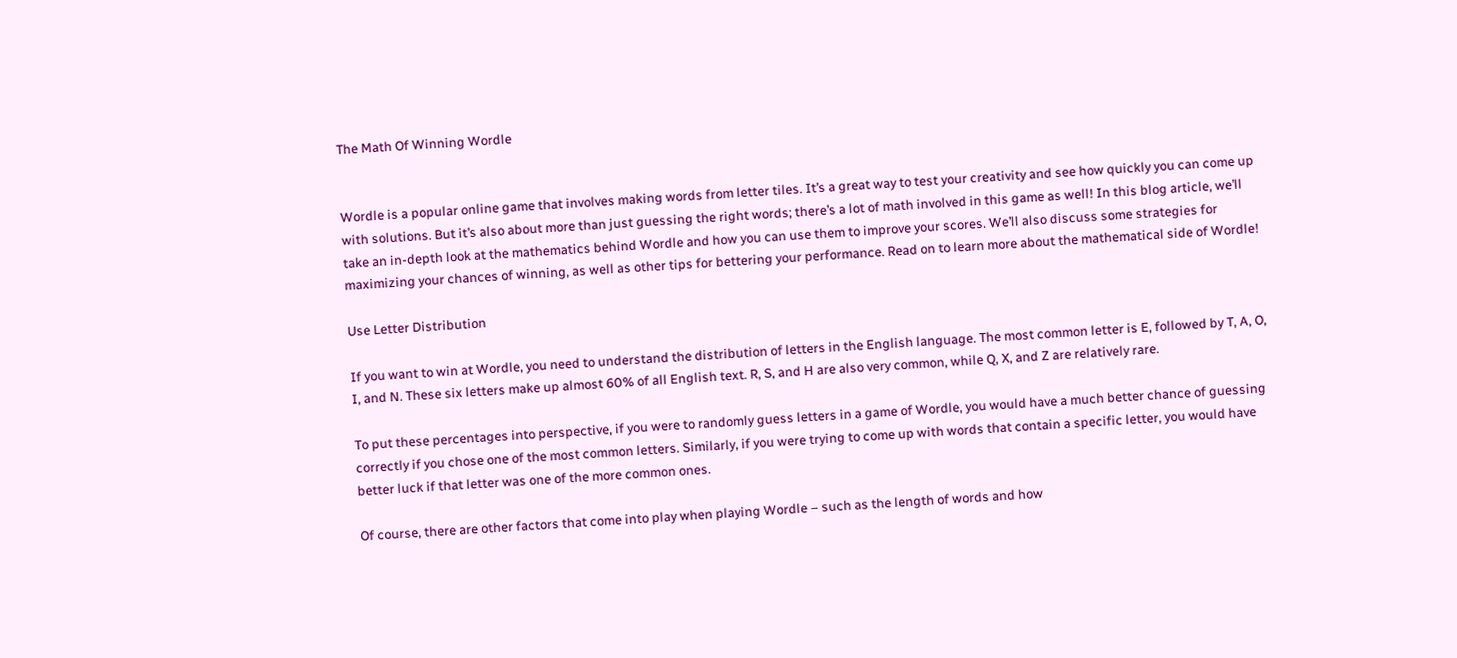The Math Of Winning Wordle


Wordle is a popular online game that involves making words from letter tiles. It’s a great way to test your creativity and see how quickly you can come up with solutions. But it’s also about more than just guessing the right words; there’s a lot of math involved in this game as well! In this blog article, we’ll take an in-depth look at the mathematics behind Wordle and how you can use them to improve your scores. We’ll also discuss some strategies for maximizing your chances of winning, as well as other tips for bettering your performance. Read on to learn more about the mathematical side of Wordle!

Use Letter Distribution

If you want to win at Wordle, you need to understand the distribution of letters in the English language. The most common letter is E, followed by T, A, O, I, and N. These six letters make up almost 60% of all English text. R, S, and H are also very common, while Q, X, and Z are relatively rare.

To put these percentages into perspective, if you were to randomly guess letters in a game of Wordle, you would have a much better chance of guessing correctly if you chose one of the most common letters. Similarly, if you were trying to come up with words that contain a specific letter, you would have better luck if that letter was one of the more common ones.

Of course, there are other factors that come into play when playing Wordle – such as the length of words and how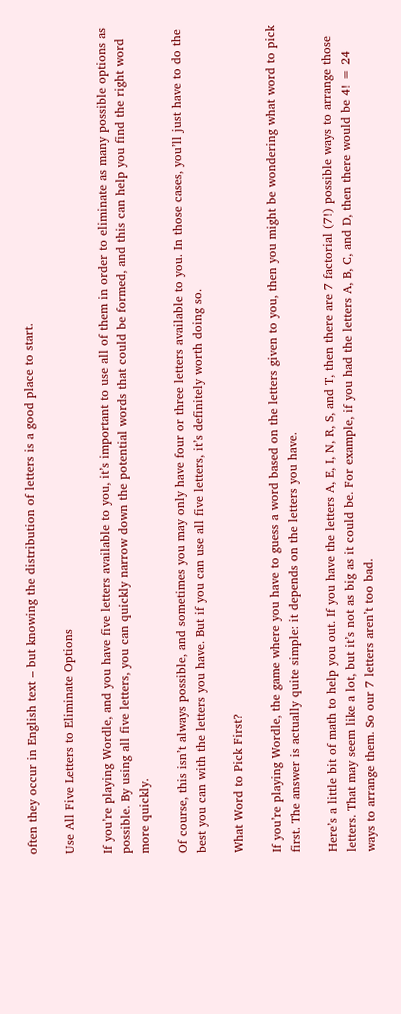often they occur in English text – but knowing the distribution of letters is a good place to start.

Use All Five Letters to Eliminate Options

If you’re playing Wordle, and you have five letters available to you, it’s important to use all of them in order to eliminate as many possible options as possible. By using all five letters, you can quickly narrow down the potential words that could be formed, and this can help you find the right word more quickly.

Of course, this isn’t always possible, and sometimes you may only have four or three letters available to you. In those cases, you’ll just have to do the best you can with the letters you have. But if you can use all five letters, it’s definitely worth doing so.

What Word to Pick First?

If you’re playing Wordle, the game where you have to guess a word based on the letters given to you, then you might be wondering what word to pick first. The answer is actually quite simple: it depends on the letters you have.

Here’s a little bit of math to help you out. If you have the letters A, E, I, N, R, S, and T, then there are 7 factorial (7!) possible ways to arrange those letters. That may seem like a lot, but it’s not as big as it could be. For example, if you had the letters A, B, C, and D, then there would be 4! = 24 ways to arrange them. So our 7 letters aren’t too bad.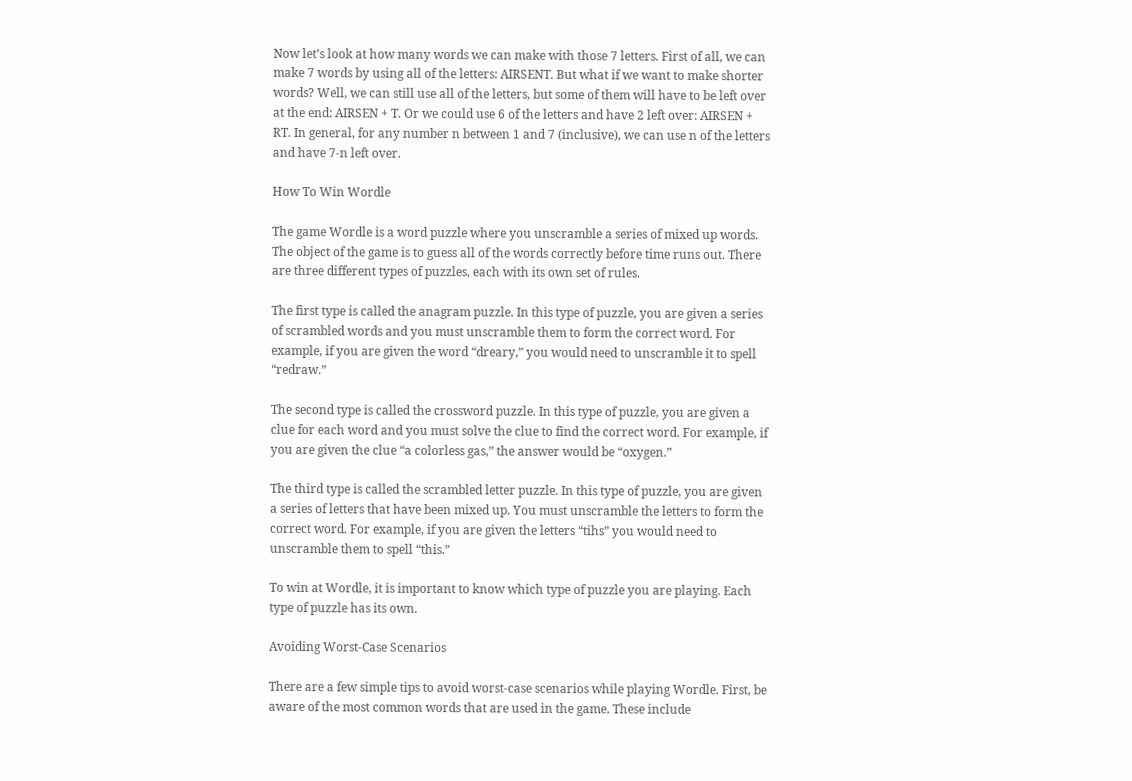Now let’s look at how many words we can make with those 7 letters. First of all, we can make 7 words by using all of the letters: AIRSENT. But what if we want to make shorter words? Well, we can still use all of the letters, but some of them will have to be left over at the end: AIRSEN + T. Or we could use 6 of the letters and have 2 left over: AIRSEN + RT. In general, for any number n between 1 and 7 (inclusive), we can use n of the letters and have 7-n left over.

How To Win Wordle

The game Wordle is a word puzzle where you unscramble a series of mixed up words. The object of the game is to guess all of the words correctly before time runs out. There are three different types of puzzles, each with its own set of rules.

The first type is called the anagram puzzle. In this type of puzzle, you are given a series of scrambled words and you must unscramble them to form the correct word. For example, if you are given the word “dreary,” you would need to unscramble it to spell “redraw.”

The second type is called the crossword puzzle. In this type of puzzle, you are given a clue for each word and you must solve the clue to find the correct word. For example, if you are given the clue “a colorless gas,” the answer would be “oxygen.”

The third type is called the scrambled letter puzzle. In this type of puzzle, you are given a series of letters that have been mixed up. You must unscramble the letters to form the correct word. For example, if you are given the letters “tihs” you would need to unscramble them to spell “this.”

To win at Wordle, it is important to know which type of puzzle you are playing. Each type of puzzle has its own.

Avoiding Worst-Case Scenarios

There are a few simple tips to avoid worst-case scenarios while playing Wordle. First, be aware of the most common words that are used in the game. These include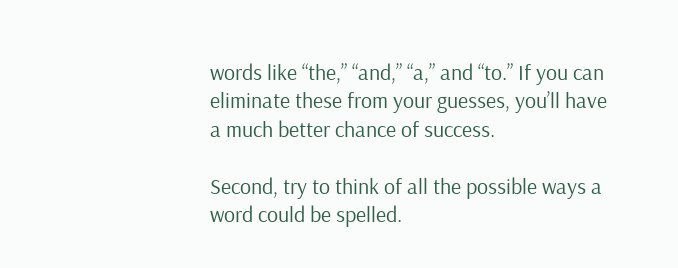words like “the,” “and,” “a,” and “to.” If you can eliminate these from your guesses, you’ll have a much better chance of success.

Second, try to think of all the possible ways a word could be spelled.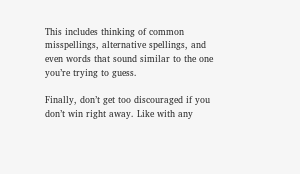This includes thinking of common misspellings, alternative spellings, and even words that sound similar to the one you’re trying to guess.

Finally, don’t get too discouraged if you don’t win right away. Like with any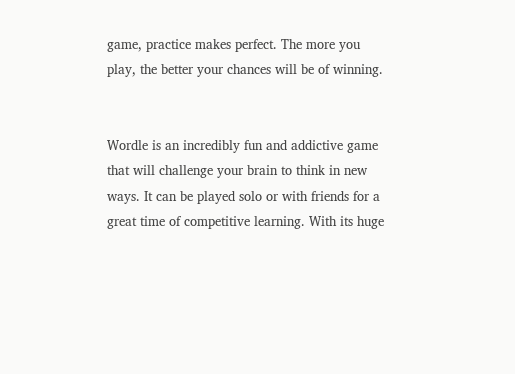game, practice makes perfect. The more you play, the better your chances will be of winning.


Wordle is an incredibly fun and addictive game that will challenge your brain to think in new ways. It can be played solo or with friends for a great time of competitive learning. With its huge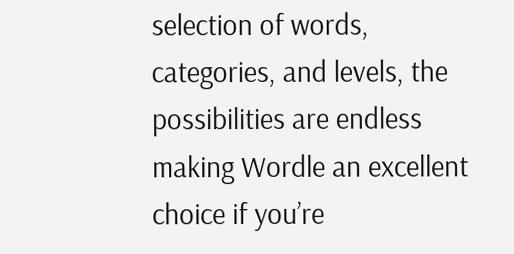selection of words, categories, and levels, the possibilities are endless making Wordle an excellent choice if you’re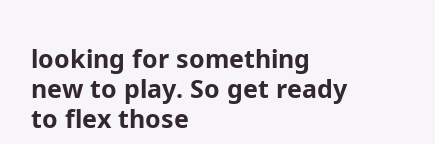looking for something new to play. So get ready to flex those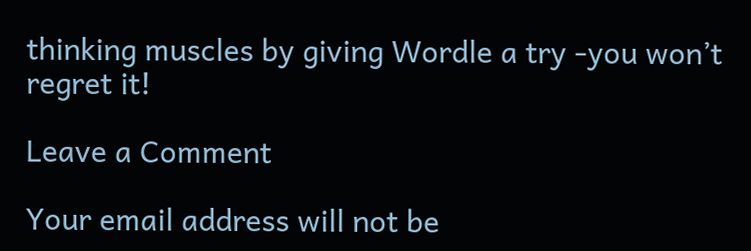thinking muscles by giving Wordle a try -you won’t regret it!

Leave a Comment

Your email address will not be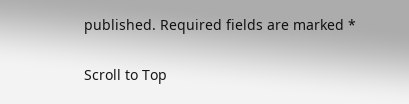published. Required fields are marked *

Scroll to Top